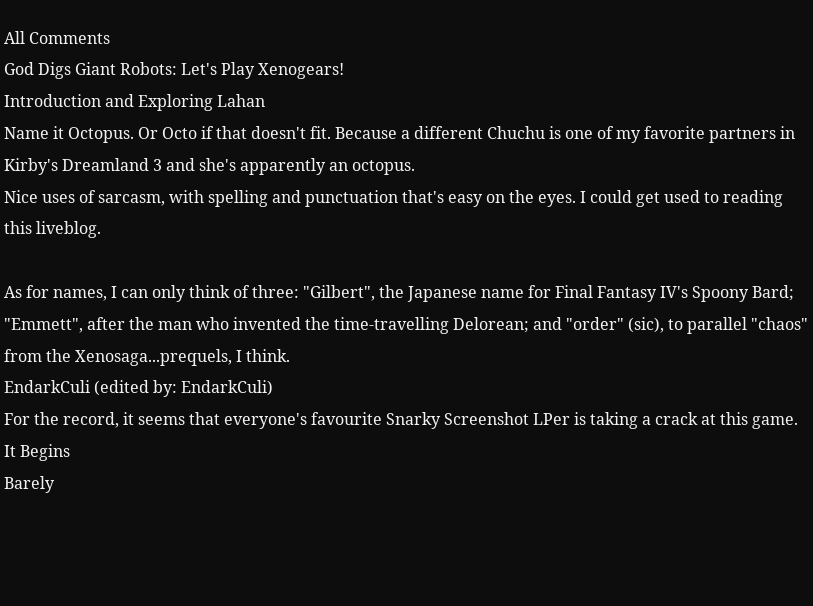All Comments
God Digs Giant Robots: Let's Play Xenogears!
Introduction and Exploring Lahan
Name it Octopus. Or Octo if that doesn't fit. Because a different Chuchu is one of my favorite partners in Kirby's Dreamland 3 and she's apparently an octopus.
Nice uses of sarcasm, with spelling and punctuation that's easy on the eyes. I could get used to reading this liveblog.

As for names, I can only think of three: "Gilbert", the Japanese name for Final Fantasy IV's Spoony Bard; "Emmett", after the man who invented the time-travelling Delorean; and "order" (sic), to parallel "chaos" from the Xenosaga...prequels, I think.
EndarkCuli (edited by: EndarkCuli)
For the record, it seems that everyone's favourite Snarky Screenshot LPer is taking a crack at this game.
It Begins
Barely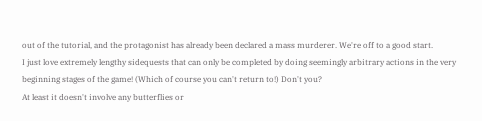out of the tutorial, and the protagonist has already been declared a mass murderer. We're off to a good start.
I just love extremely lengthy sidequests that can only be completed by doing seemingly arbitrary actions in the very beginning stages of the game! (Which of course you can't return to!) Don't you?
At least it doesn't involve any butterflies or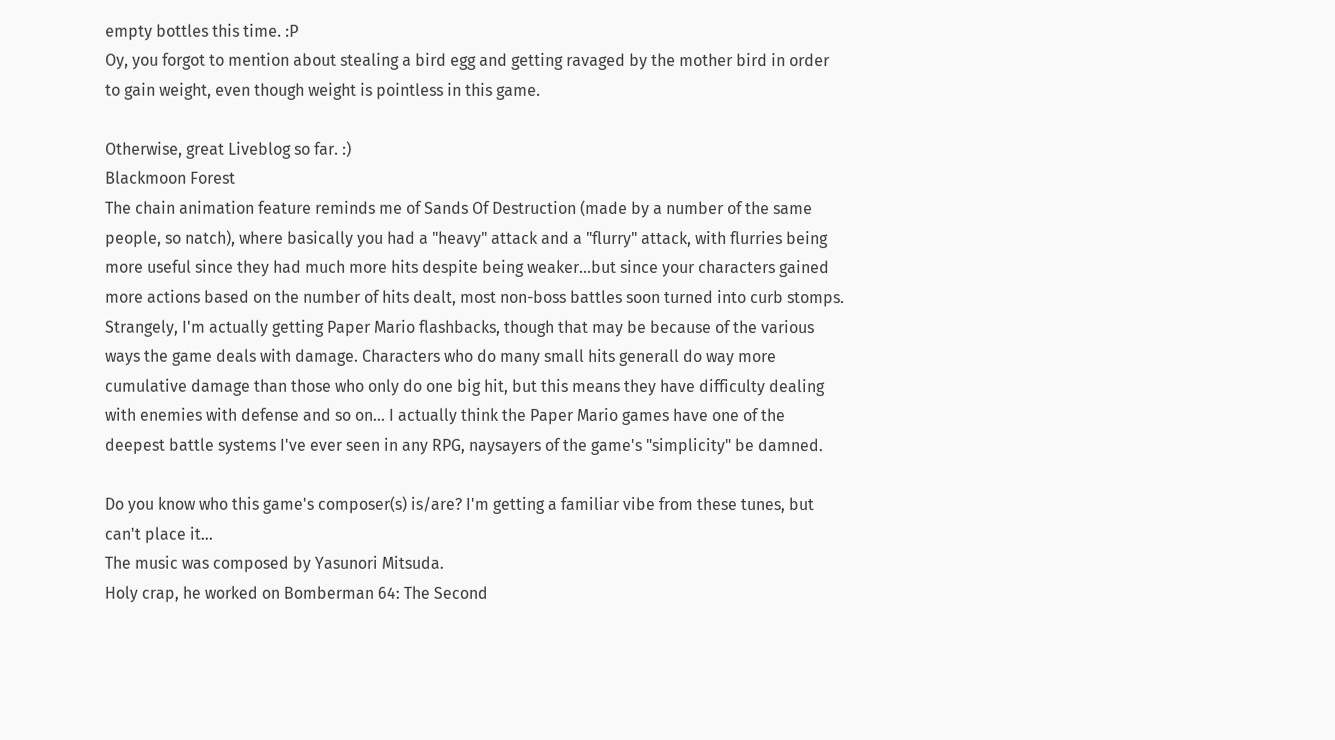empty bottles this time. :P
Oy, you forgot to mention about stealing a bird egg and getting ravaged by the mother bird in order to gain weight, even though weight is pointless in this game.

Otherwise, great Liveblog so far. :)
Blackmoon Forest
The chain animation feature reminds me of Sands Of Destruction (made by a number of the same people, so natch), where basically you had a "heavy" attack and a "flurry" attack, with flurries being more useful since they had much more hits despite being weaker...but since your characters gained more actions based on the number of hits dealt, most non-boss battles soon turned into curb stomps.
Strangely, I'm actually getting Paper Mario flashbacks, though that may be because of the various ways the game deals with damage. Characters who do many small hits generall do way more cumulative damage than those who only do one big hit, but this means they have difficulty dealing with enemies with defense and so on... I actually think the Paper Mario games have one of the deepest battle systems I've ever seen in any RPG, naysayers of the game's "simplicity" be damned.

Do you know who this game's composer(s) is/are? I'm getting a familiar vibe from these tunes, but can't place it...
The music was composed by Yasunori Mitsuda.
Holy crap, he worked on Bomberman 64: The Second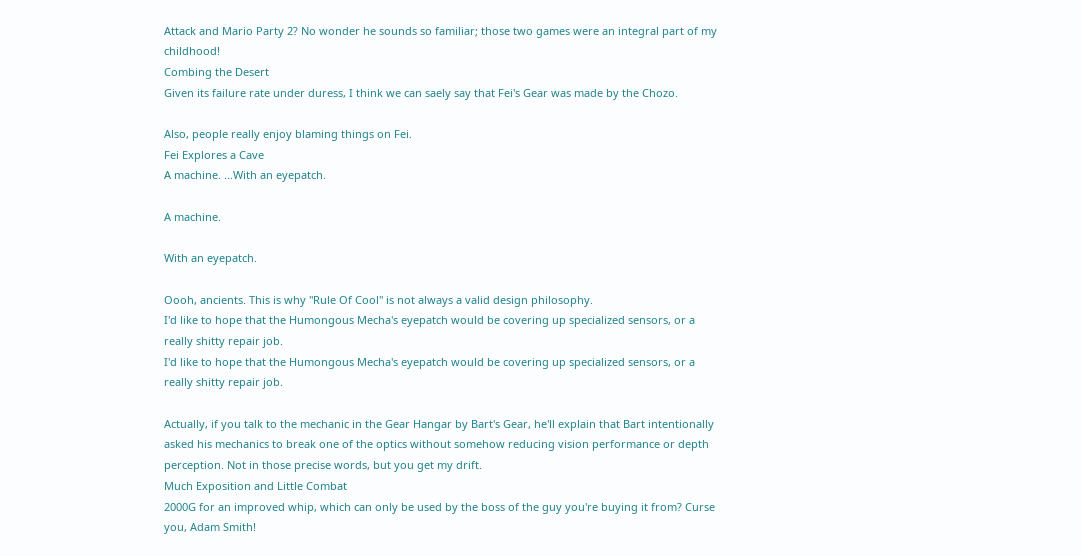Attack and Mario Party 2? No wonder he sounds so familiar; those two games were an integral part of my childhood!
Combing the Desert
Given its failure rate under duress, I think we can saely say that Fei's Gear was made by the Chozo.

Also, people really enjoy blaming things on Fei.
Fei Explores a Cave
A machine. ...With an eyepatch.

A machine.

With an eyepatch.

Oooh, ancients. This is why "Rule Of Cool" is not always a valid design philosophy.
I'd like to hope that the Humongous Mecha's eyepatch would be covering up specialized sensors, or a really shitty repair job.
I'd like to hope that the Humongous Mecha's eyepatch would be covering up specialized sensors, or a really shitty repair job.

Actually, if you talk to the mechanic in the Gear Hangar by Bart's Gear, he'll explain that Bart intentionally asked his mechanics to break one of the optics without somehow reducing vision performance or depth perception. Not in those precise words, but you get my drift.
Much Exposition and Little Combat
2000G for an improved whip, which can only be used by the boss of the guy you're buying it from? Curse you, Adam Smith!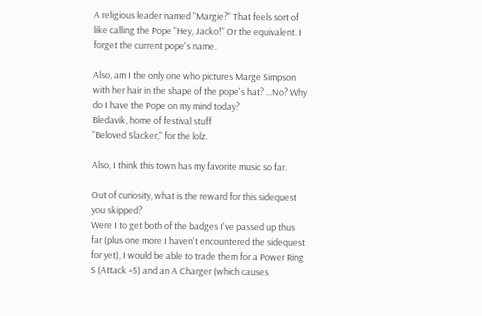A religious leader named "Margie?" That feels sort of like calling the Pope "Hey, Jacko!" Or the equivalent. I forget the current pope's name.

Also, am I the only one who pictures Marge Simpson with her hair in the shape of the pope's hat? ...No? Why do I have the Pope on my mind today?
Bledavik, home of festival stuff
"Beloved Slacker," for the lolz.

Also, I think this town has my favorite music so far.

Out of curiosity, what is the reward for this sidequest you skipped?
Were I to get both of the badges I've passed up thus far (plus one more I haven't encountered the sidequest for yet), I would be able to trade them for a Power Ring S (Attack +5) and an A Charger (which causes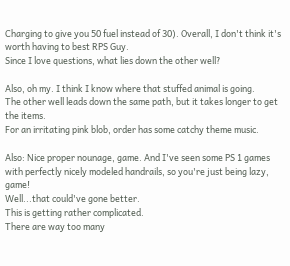Charging to give you 50 fuel instead of 30). Overall, I don't think it's worth having to best RPS Guy.
Since I love questions, what lies down the other well?

Also, oh my. I think I know where that stuffed animal is going.
The other well leads down the same path, but it takes longer to get the items.
For an irritating pink blob, order has some catchy theme music.

Also: Nice proper nounage, game. And I've seen some PS 1 games with perfectly nicely modeled handrails, so you're just being lazy, game!
Well...that could've gone better.
This is getting rather complicated.
There are way too many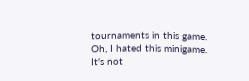tournaments in this game.
Oh, I hated this minigame. It's not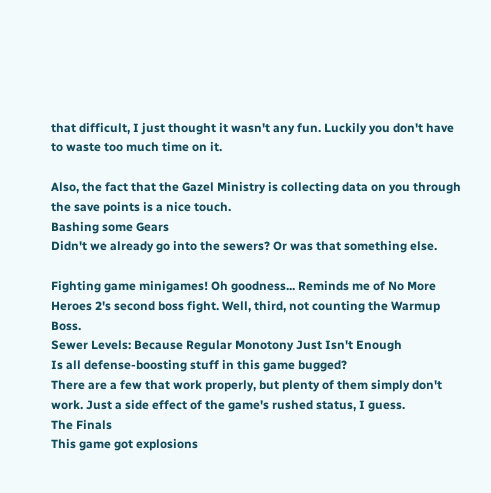that difficult, I just thought it wasn't any fun. Luckily you don't have to waste too much time on it.

Also, the fact that the Gazel Ministry is collecting data on you through the save points is a nice touch.
Bashing some Gears
Didn't we already go into the sewers? Or was that something else.

Fighting game minigames! Oh goodness... Reminds me of No More Heroes 2's second boss fight. Well, third, not counting the Warmup Boss.
Sewer Levels: Because Regular Monotony Just Isn't Enough
Is all defense-boosting stuff in this game bugged?
There are a few that work properly, but plenty of them simply don't work. Just a side effect of the game's rushed status, I guess.
The Finals
This game got explosions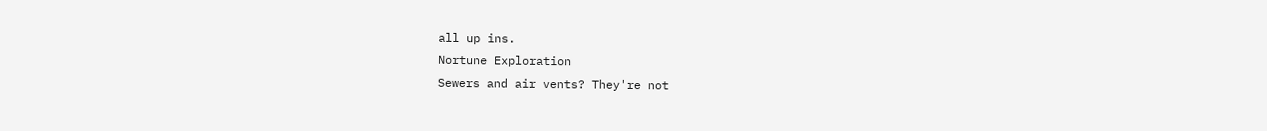all up ins.
Nortune Exploration
Sewers and air vents? They're not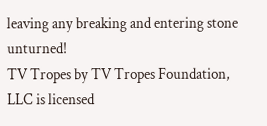leaving any breaking and entering stone unturned!
TV Tropes by TV Tropes Foundation, LLC is licensed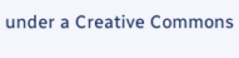under a Creative Commons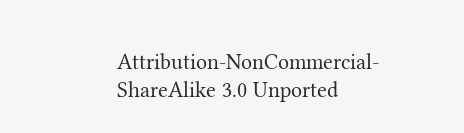Attribution-NonCommercial-ShareAlike 3.0 Unported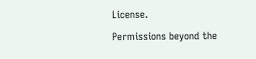License.
Permissions beyond the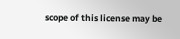scope of this license may be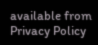available from
Privacy Policy